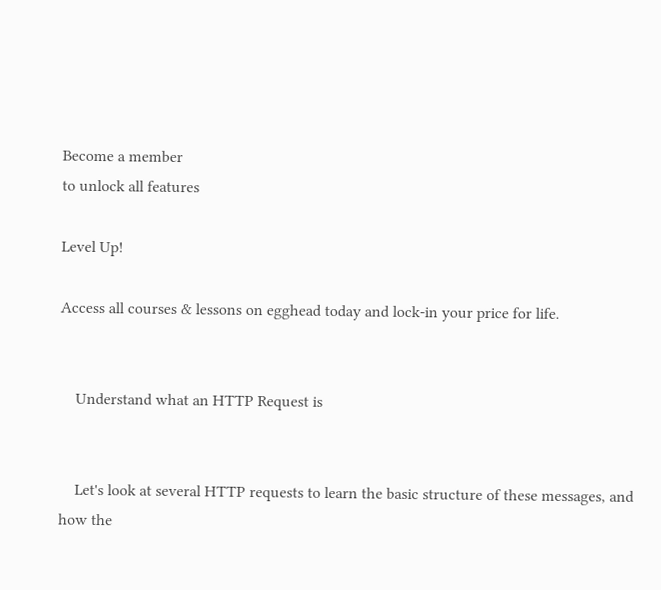Become a member
to unlock all features

Level Up!

Access all courses & lessons on egghead today and lock-in your price for life.


    Understand what an HTTP Request is


    Let's look at several HTTP requests to learn the basic structure of these messages, and how the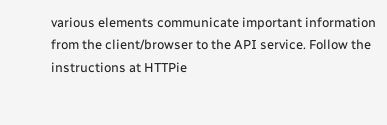various elements communicate important information from the client/browser to the API service. Follow the instructions at HTTPie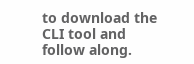to download the CLI tool and follow along.